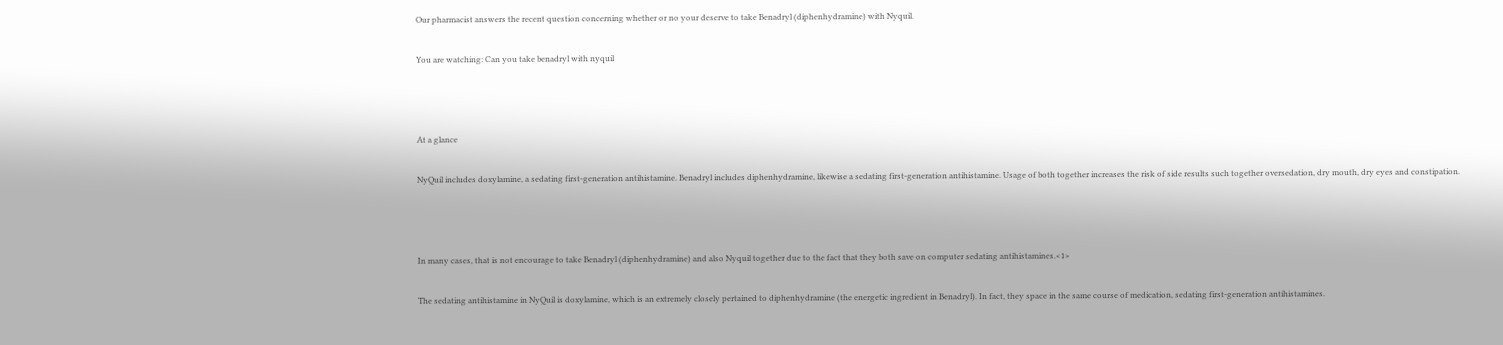Our pharmacist answers the recent question concerning whether or no your deserve to take Benadryl (diphenhydramine) with Nyquil.

You are watching: Can you take benadryl with nyquil



At a glance

NyQuil includes doxylamine, a sedating first-generation antihistamine. Benadryl includes diphenhydramine, likewise a sedating first-generation antihistamine. Usage of both together increases the risk of side results such together oversedation, dry mouth, dry eyes and constipation.



In many cases, that is not encourage to take Benadryl (diphenhydramine) and also Nyquil together due to the fact that they both save on computer sedating antihistamines.<1>

The sedating antihistamine in NyQuil is doxylamine, which is an extremely closely pertained to diphenhydramine (the energetic ingredient in Benadryl). In fact, they space in the same course of medication, sedating first-generation antihistamines.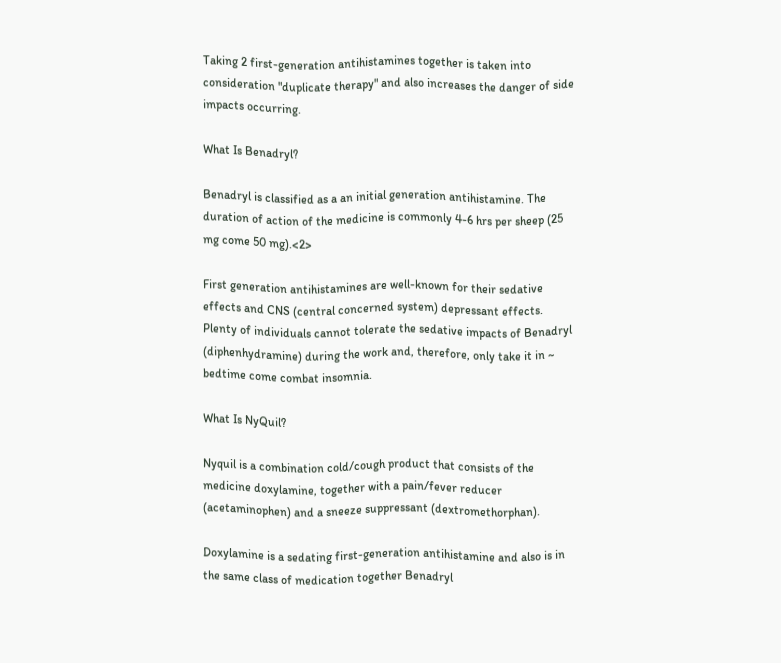Taking 2 first-generation antihistamines together is taken into consideration "duplicate therapy" and also increases the danger of side impacts occurring.

What Is Benadryl?

Benadryl is classified as a an initial generation antihistamine. The duration of action of the medicine is commonly 4-6 hrs per sheep (25 mg come 50 mg).<2>

First generation antihistamines are well-known for their sedative effects and CNS (central concerned system) depressant effects. Plenty of individuals cannot tolerate the sedative impacts of Benadryl (diphenhydramine) during the work and, therefore, only take it in ~ bedtime come combat insomnia.

What Is NyQuil?

Nyquil is a combination cold/cough product that consists of the medicine doxylamine, together with a pain/fever reducer (acetaminophen) and a sneeze suppressant (dextromethorphan).

Doxylamine is a sedating first-generation antihistamine and also is in the same class of medication together Benadryl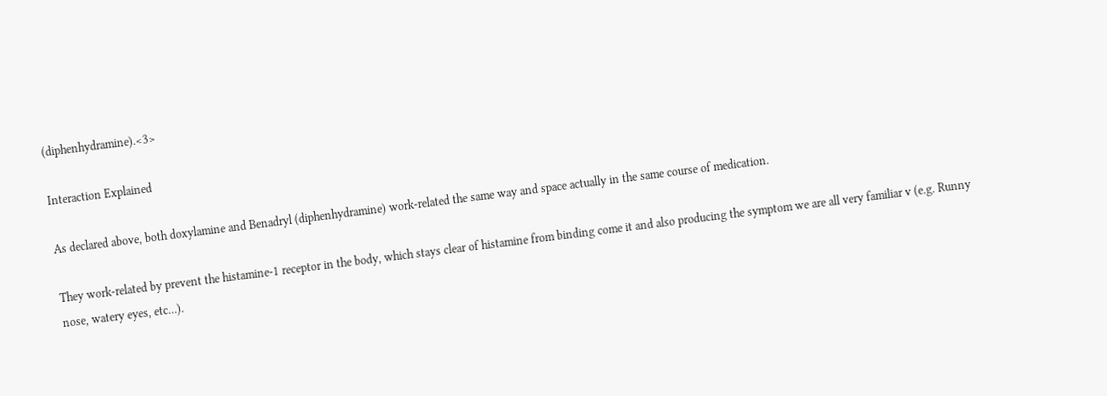(diphenhydramine).<3>

Interaction Explained

As declared above, both doxylamine and Benadryl (diphenhydramine) work-related the same way and space actually in the same course of medication.

They work-related by prevent the histamine-1 receptor in the body, which stays clear of histamine from binding come it and also producing the symptom we are all very familiar v (e.g. Runny nose, watery eyes, etc...).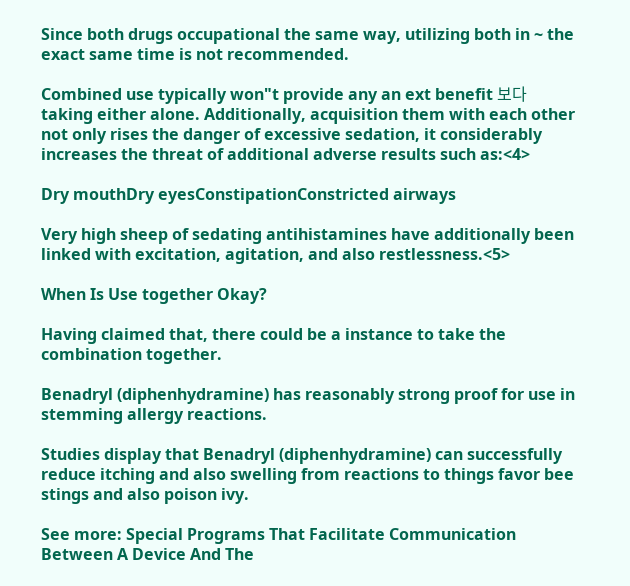Since both drugs occupational the same way, utilizing both in ~ the exact same time is not recommended.

Combined use typically won"t provide any an ext benefit 보다 taking either alone. Additionally, acquisition them with each other not only rises the danger of excessive sedation, it considerably increases the threat of additional adverse results such as:<4>

Dry mouthDry eyesConstipationConstricted airways

Very high sheep of sedating antihistamines have additionally been linked with excitation, agitation, and also restlessness.<5>

When Is Use together Okay?

Having claimed that, there could be a instance to take the combination together.

Benadryl (diphenhydramine) has reasonably strong proof for use in stemming allergy reactions.

Studies display that Benadryl (diphenhydramine) can successfully reduce itching and also swelling from reactions to things favor bee stings and also poison ivy.

See more: Special Programs That Facilitate Communication Between A Device And The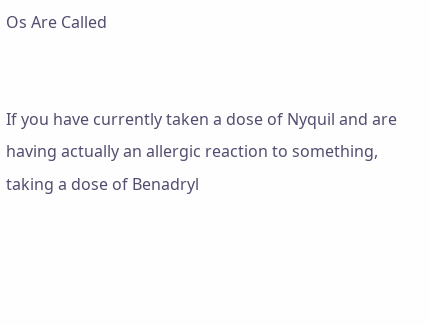Os Are Called


If you have currently taken a dose of Nyquil and are having actually an allergic reaction to something, taking a dose of Benadryl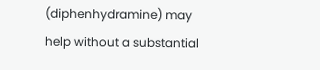(diphenhydramine) may help without a substantial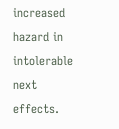increased hazard in intolerable next effects.